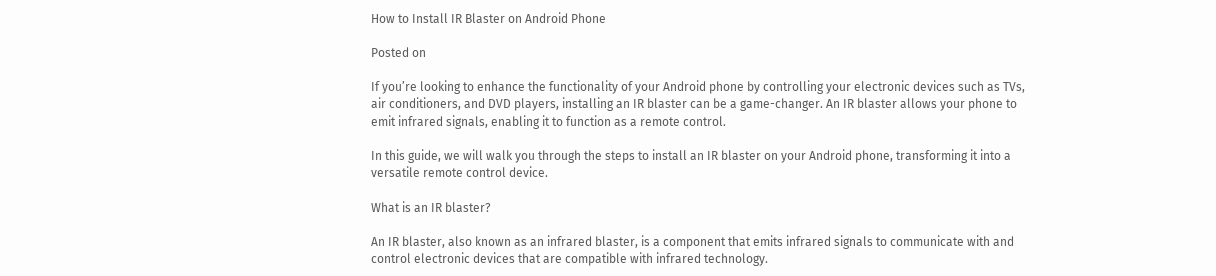How to Install IR Blaster on Android Phone

Posted on

If you’re looking to enhance the functionality of your Android phone by controlling your electronic devices such as TVs, air conditioners, and DVD players, installing an IR blaster can be a game-changer. An IR blaster allows your phone to emit infrared signals, enabling it to function as a remote control.

In this guide, we will walk you through the steps to install an IR blaster on your Android phone, transforming it into a versatile remote control device.

What is an IR blaster?

An IR blaster, also known as an infrared blaster, is a component that emits infrared signals to communicate with and control electronic devices that are compatible with infrared technology.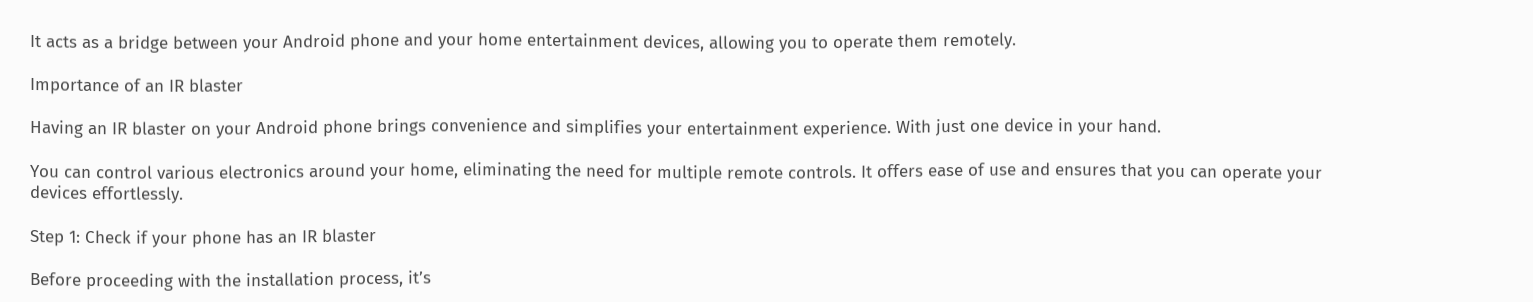It acts as a bridge between your Android phone and your home entertainment devices, allowing you to operate them remotely.

Importance of an IR blaster

Having an IR blaster on your Android phone brings convenience and simplifies your entertainment experience. With just one device in your hand.

You can control various electronics around your home, eliminating the need for multiple remote controls. It offers ease of use and ensures that you can operate your devices effortlessly.

Step 1: Check if your phone has an IR blaster

Before proceeding with the installation process, it’s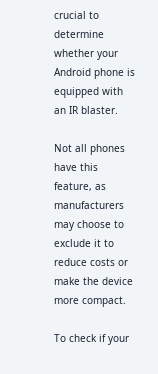crucial to determine whether your Android phone is equipped with an IR blaster.

Not all phones have this feature, as manufacturers may choose to exclude it to reduce costs or make the device more compact.

To check if your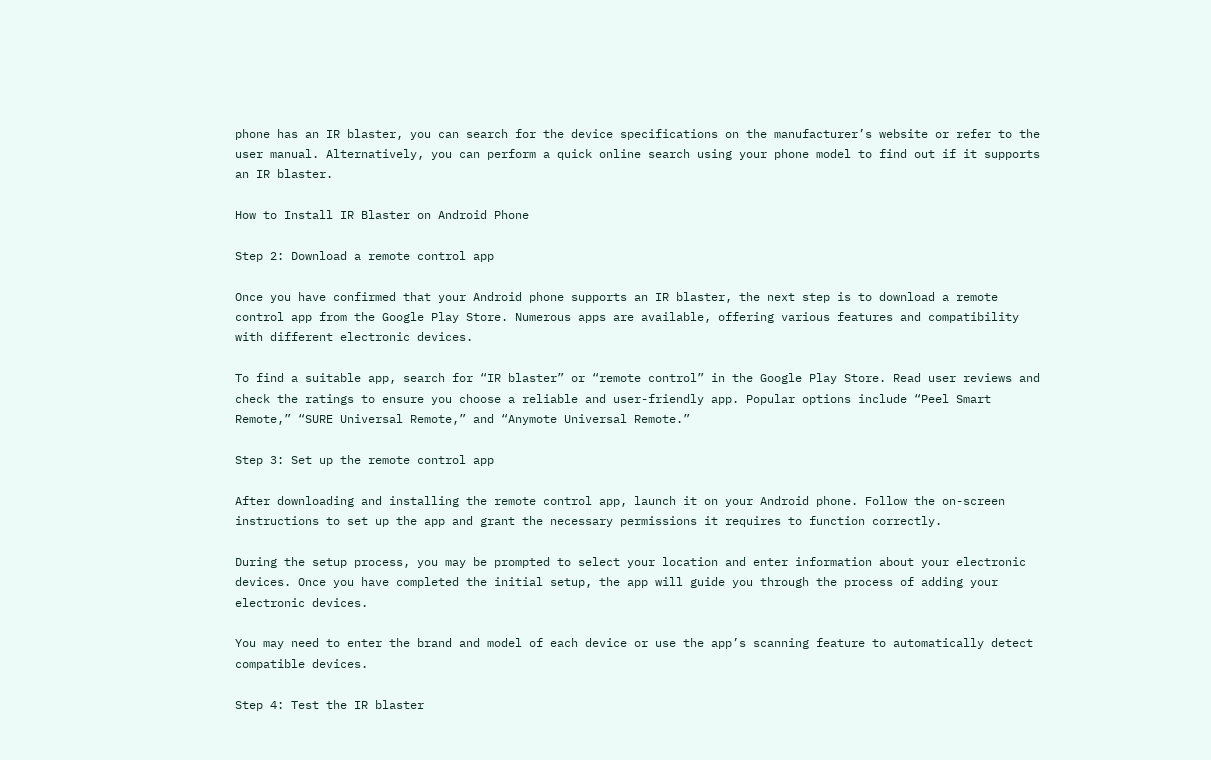phone has an IR blaster, you can search for the device specifications on the manufacturer’s website or refer to the user manual. Alternatively, you can perform a quick online search using your phone model to find out if it supports an IR blaster.

How to Install IR Blaster on Android Phone

Step 2: Download a remote control app

Once you have confirmed that your Android phone supports an IR blaster, the next step is to download a remote control app from the Google Play Store. Numerous apps are available, offering various features and compatibility with different electronic devices.

To find a suitable app, search for “IR blaster” or “remote control” in the Google Play Store. Read user reviews and check the ratings to ensure you choose a reliable and user-friendly app. Popular options include “Peel Smart Remote,” “SURE Universal Remote,” and “Anymote Universal Remote.”

Step 3: Set up the remote control app

After downloading and installing the remote control app, launch it on your Android phone. Follow the on-screen instructions to set up the app and grant the necessary permissions it requires to function correctly.

During the setup process, you may be prompted to select your location and enter information about your electronic devices. Once you have completed the initial setup, the app will guide you through the process of adding your electronic devices.

You may need to enter the brand and model of each device or use the app’s scanning feature to automatically detect compatible devices.

Step 4: Test the IR blaster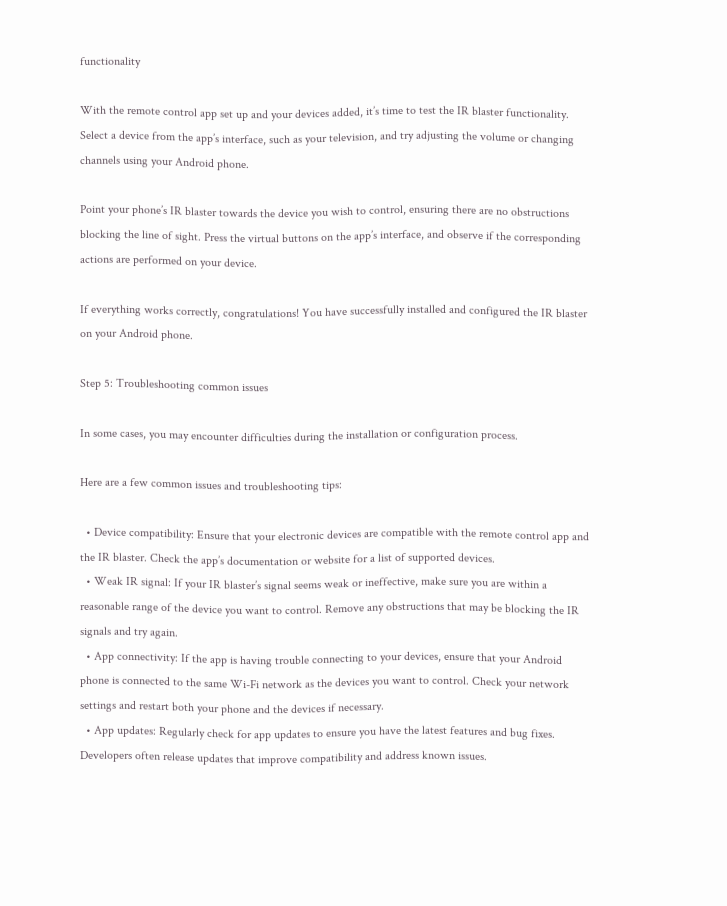functionality

With the remote control app set up and your devices added, it’s time to test the IR blaster functionality. Select a device from the app’s interface, such as your television, and try adjusting the volume or changing channels using your Android phone.

Point your phone’s IR blaster towards the device you wish to control, ensuring there are no obstructions blocking the line of sight. Press the virtual buttons on the app’s interface, and observe if the corresponding actions are performed on your device.

If everything works correctly, congratulations! You have successfully installed and configured the IR blaster on your Android phone.

Step 5: Troubleshooting common issues

In some cases, you may encounter difficulties during the installation or configuration process.

Here are a few common issues and troubleshooting tips:

  • Device compatibility: Ensure that your electronic devices are compatible with the remote control app and the IR blaster. Check the app’s documentation or website for a list of supported devices.
  • Weak IR signal: If your IR blaster’s signal seems weak or ineffective, make sure you are within a reasonable range of the device you want to control. Remove any obstructions that may be blocking the IR signals and try again.
  • App connectivity: If the app is having trouble connecting to your devices, ensure that your Android phone is connected to the same Wi-Fi network as the devices you want to control. Check your network settings and restart both your phone and the devices if necessary.
  • App updates: Regularly check for app updates to ensure you have the latest features and bug fixes. Developers often release updates that improve compatibility and address known issues.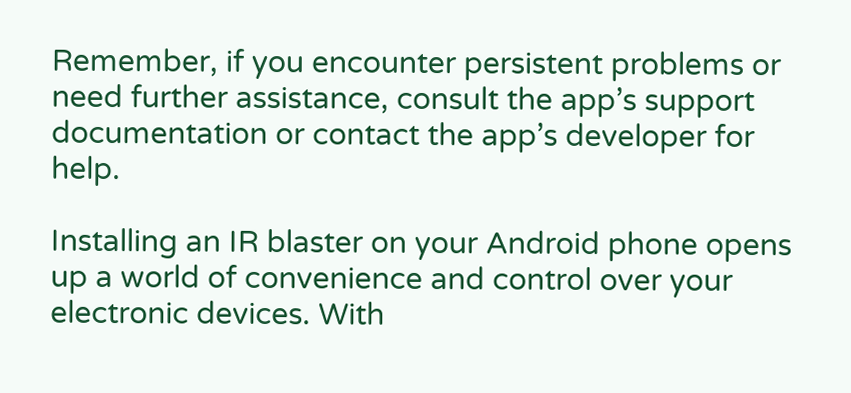Remember, if you encounter persistent problems or need further assistance, consult the app’s support documentation or contact the app’s developer for help.

Installing an IR blaster on your Android phone opens up a world of convenience and control over your electronic devices. With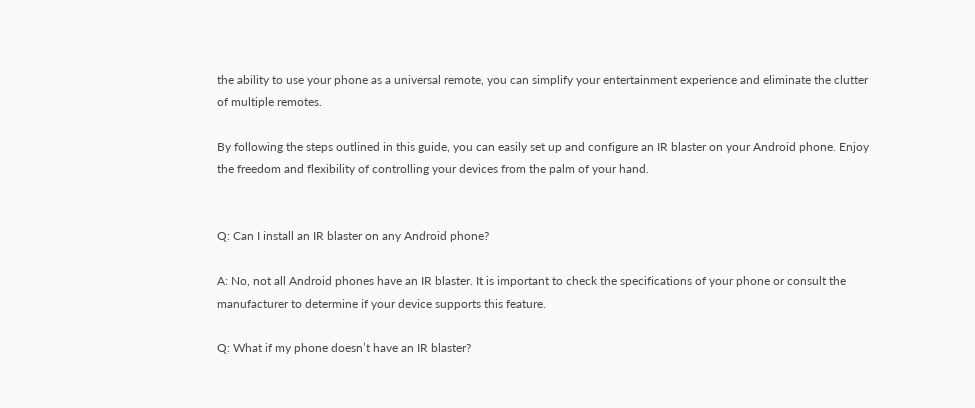the ability to use your phone as a universal remote, you can simplify your entertainment experience and eliminate the clutter of multiple remotes.

By following the steps outlined in this guide, you can easily set up and configure an IR blaster on your Android phone. Enjoy the freedom and flexibility of controlling your devices from the palm of your hand.


Q: Can I install an IR blaster on any Android phone?

A: No, not all Android phones have an IR blaster. It is important to check the specifications of your phone or consult the manufacturer to determine if your device supports this feature.

Q: What if my phone doesn’t have an IR blaster?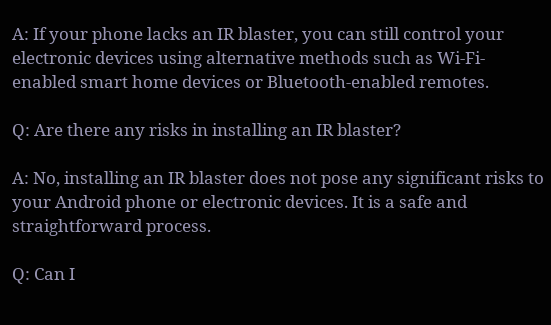A: If your phone lacks an IR blaster, you can still control your electronic devices using alternative methods such as Wi-Fi-enabled smart home devices or Bluetooth-enabled remotes.

Q: Are there any risks in installing an IR blaster?

A: No, installing an IR blaster does not pose any significant risks to your Android phone or electronic devices. It is a safe and straightforward process.

Q: Can I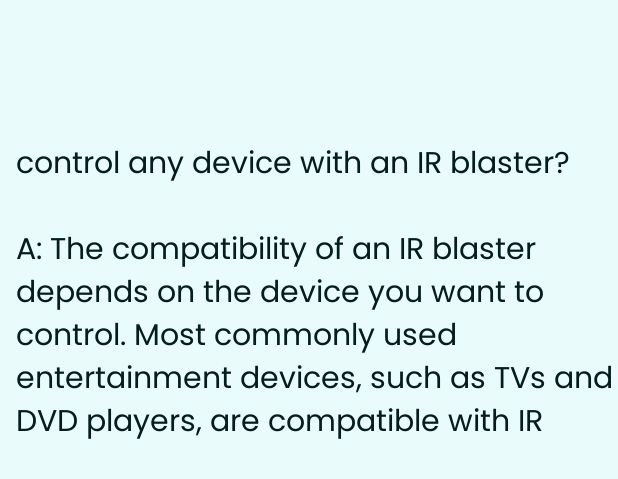control any device with an IR blaster?

A: The compatibility of an IR blaster depends on the device you want to control. Most commonly used entertainment devices, such as TVs and DVD players, are compatible with IR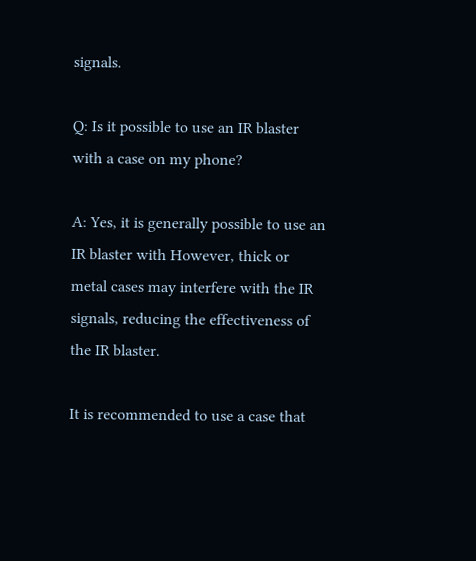signals.

Q: Is it possible to use an IR blaster with a case on my phone?

A: Yes, it is generally possible to use an IR blaster with However, thick or metal cases may interfere with the IR signals, reducing the effectiveness of the IR blaster.

It is recommended to use a case that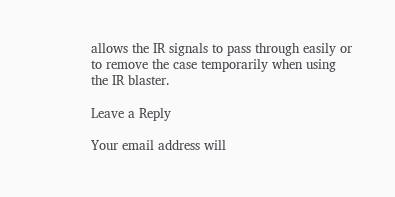allows the IR signals to pass through easily or to remove the case temporarily when using the IR blaster.

Leave a Reply

Your email address will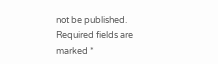not be published. Required fields are marked *